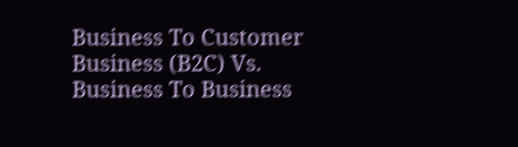Business To Customer Business (B2C) Vs. Business To Business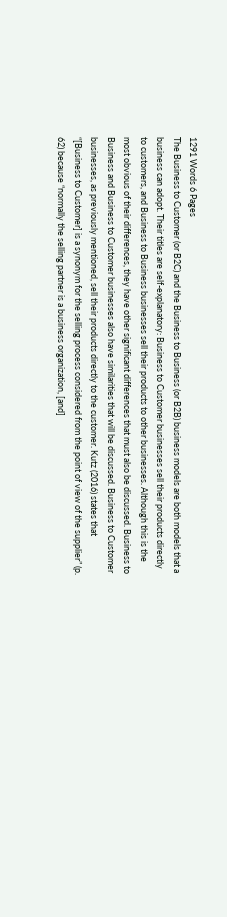1291 Words 6 Pages
The Business to Customer (or B2C) and the Business to Business (or B2B) business models are both models that a business can adopt. Their titles are self-explanatory: Business to Customer businesses sell their products directly to customers, and Business to Business businesses sell their products to other businesses. Although this is the most obvious of their differences, they have other significant differences that must also be discussed. Business to Business and Business to Customer businesses also have similarities that will be discussed. Business to Customer businesses, as previously mentioned, sell their products directly to the customer. Kutz (2016) states that “[Business to Customer] is a synonym for the selling process considered from the point of view of the supplier” (p. 62) because “normally the selling partner is a business organization, [and]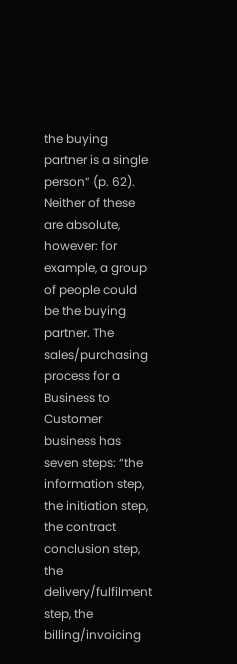the buying partner is a single person” (p. 62). Neither of these are absolute, however: for example, a group of people could be the buying partner. The sales/purchasing process for a Business to Customer business has seven steps: “the information step, the initiation step, the contract conclusion step, the delivery/fulfilment step, the billing/invoicing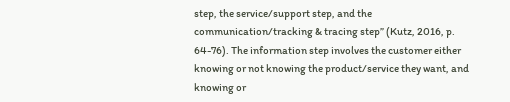step, the service/support step, and the communication/tracking & tracing step” (Kutz, 2016, p. 64-76). The information step involves the customer either knowing or not knowing the product/service they want, and knowing or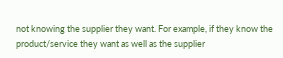not knowing the supplier they want. For example, if they know the product/service they want as well as the supplier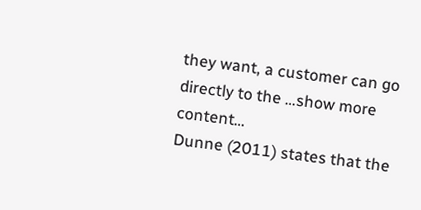they want, a customer can go directly to the …show more content…
Dunne (2011) states that the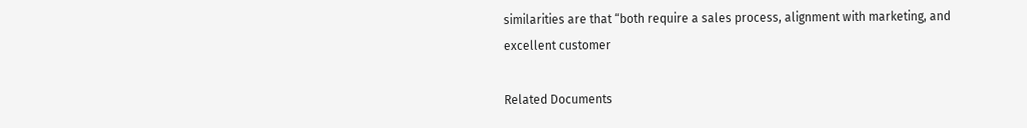similarities are that “both require a sales process, alignment with marketing, and excellent customer

Related Documents